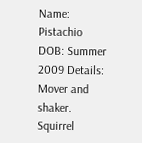Name: Pistachio DOB: Summer 2009 Details: Mover and shaker. Squirrel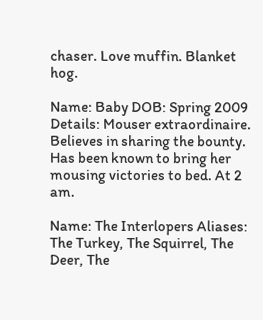chaser. Love muffin. Blanket hog.

Name: Baby DOB: Spring 2009 Details: Mouser extraordinaire. Believes in sharing the bounty. Has been known to bring her mousing victories to bed. At 2 am.

Name: The Interlopers Aliases: The Turkey, The Squirrel, The Deer, The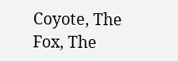Coyote, The Fox, The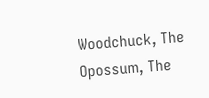Woodchuck, The Opossum, The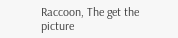Raccoon, The get the picture